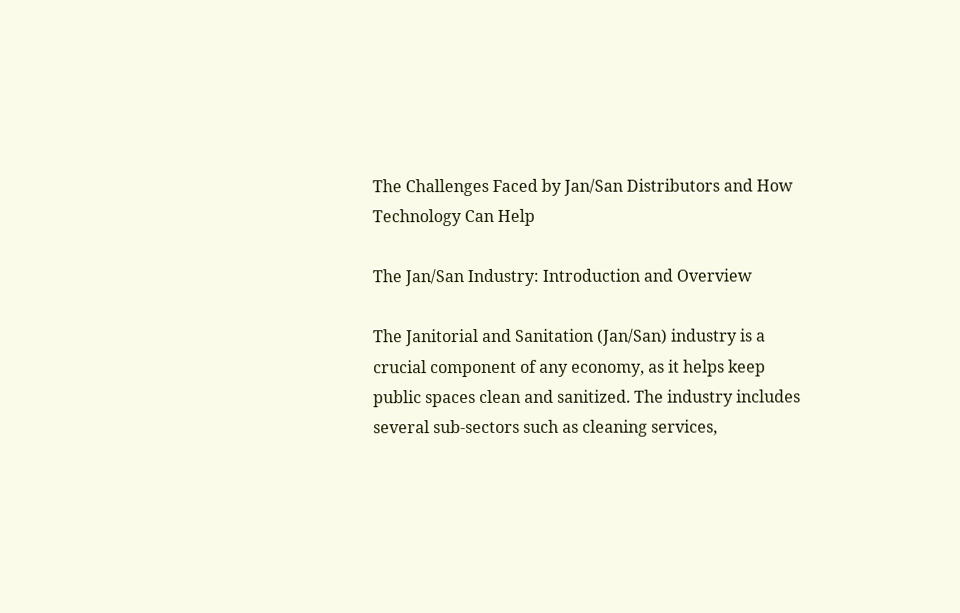The Challenges Faced by Jan/San Distributors and How Technology Can Help

The Jan/San Industry: Introduction and Overview

The Janitorial and Sanitation (Jan/San) industry is a crucial component of any economy, as it helps keep public spaces clean and sanitized. The industry includes several sub-sectors such as cleaning services,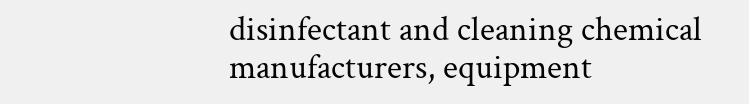disinfectant and cleaning chemical manufacturers, equipment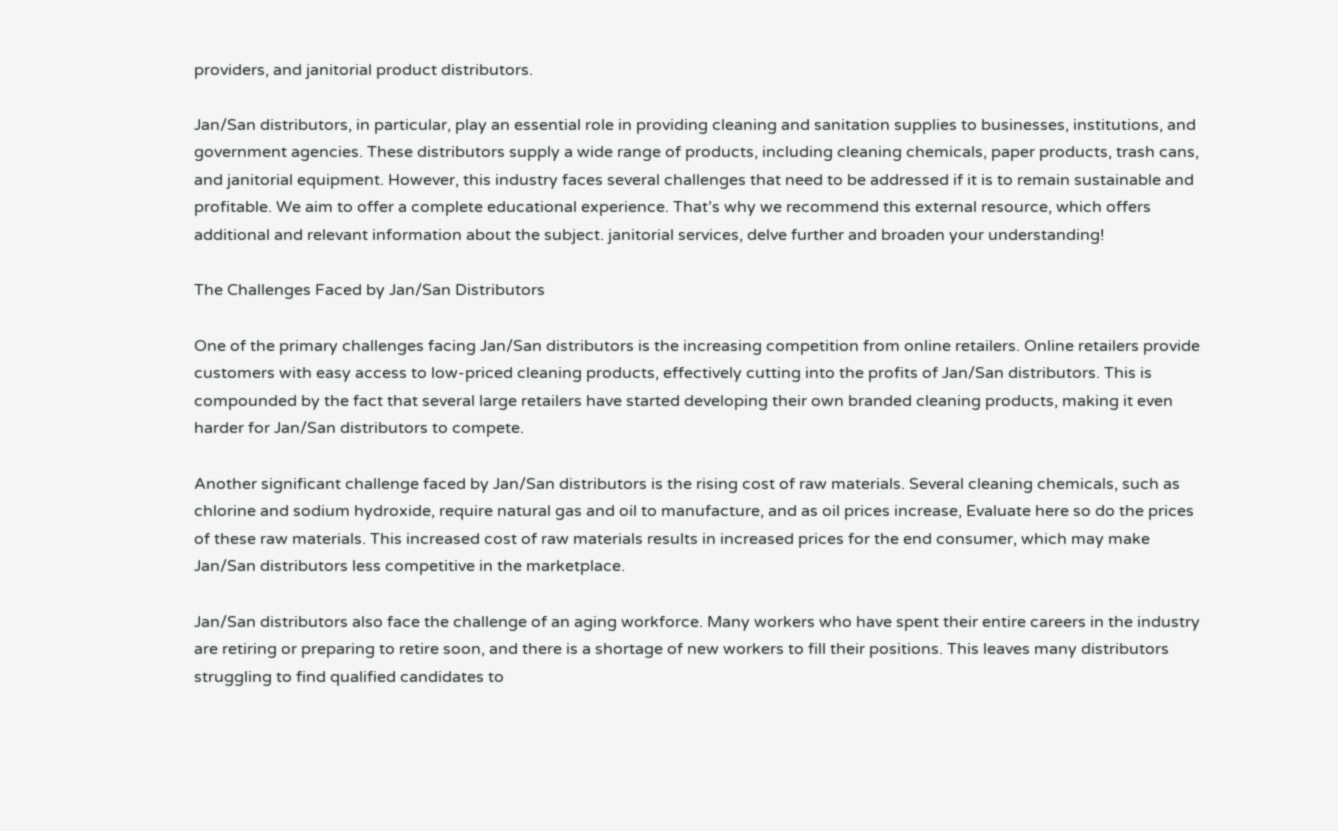providers, and janitorial product distributors.

Jan/San distributors, in particular, play an essential role in providing cleaning and sanitation supplies to businesses, institutions, and government agencies. These distributors supply a wide range of products, including cleaning chemicals, paper products, trash cans, and janitorial equipment. However, this industry faces several challenges that need to be addressed if it is to remain sustainable and profitable. We aim to offer a complete educational experience. That’s why we recommend this external resource, which offers additional and relevant information about the subject. janitorial services, delve further and broaden your understanding!

The Challenges Faced by Jan/San Distributors

One of the primary challenges facing Jan/San distributors is the increasing competition from online retailers. Online retailers provide customers with easy access to low-priced cleaning products, effectively cutting into the profits of Jan/San distributors. This is compounded by the fact that several large retailers have started developing their own branded cleaning products, making it even harder for Jan/San distributors to compete.

Another significant challenge faced by Jan/San distributors is the rising cost of raw materials. Several cleaning chemicals, such as chlorine and sodium hydroxide, require natural gas and oil to manufacture, and as oil prices increase, Evaluate here so do the prices of these raw materials. This increased cost of raw materials results in increased prices for the end consumer, which may make Jan/San distributors less competitive in the marketplace.

Jan/San distributors also face the challenge of an aging workforce. Many workers who have spent their entire careers in the industry are retiring or preparing to retire soon, and there is a shortage of new workers to fill their positions. This leaves many distributors struggling to find qualified candidates to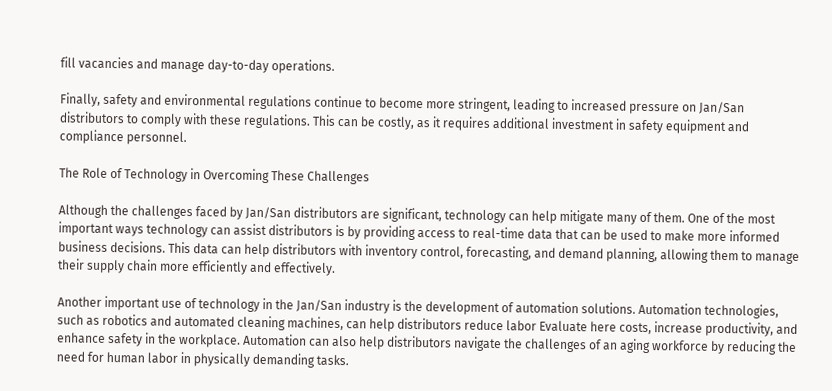fill vacancies and manage day-to-day operations.

Finally, safety and environmental regulations continue to become more stringent, leading to increased pressure on Jan/San distributors to comply with these regulations. This can be costly, as it requires additional investment in safety equipment and compliance personnel.

The Role of Technology in Overcoming These Challenges

Although the challenges faced by Jan/San distributors are significant, technology can help mitigate many of them. One of the most important ways technology can assist distributors is by providing access to real-time data that can be used to make more informed business decisions. This data can help distributors with inventory control, forecasting, and demand planning, allowing them to manage their supply chain more efficiently and effectively.

Another important use of technology in the Jan/San industry is the development of automation solutions. Automation technologies, such as robotics and automated cleaning machines, can help distributors reduce labor Evaluate here costs, increase productivity, and enhance safety in the workplace. Automation can also help distributors navigate the challenges of an aging workforce by reducing the need for human labor in physically demanding tasks.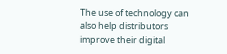The use of technology can also help distributors improve their digital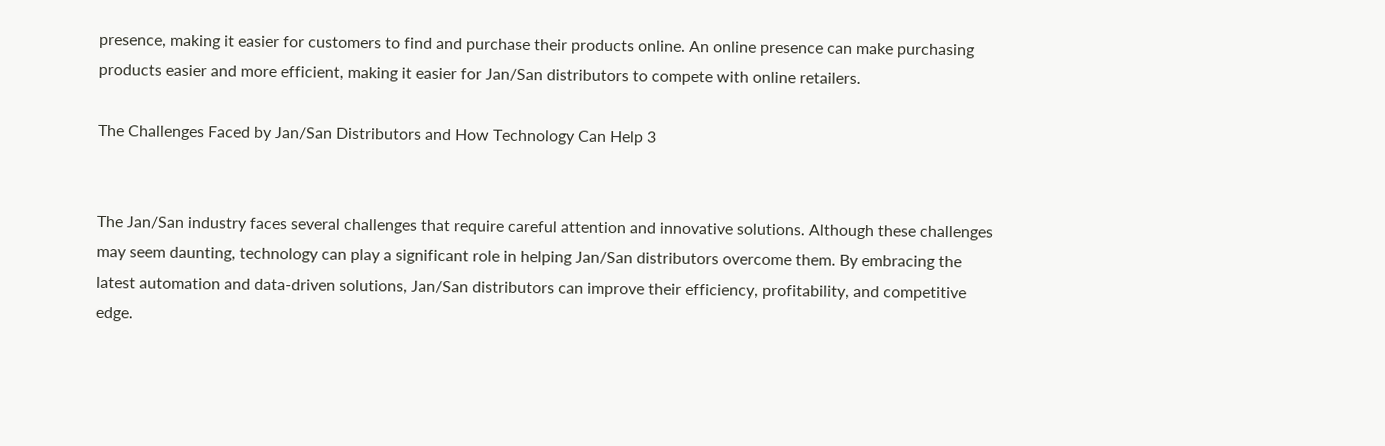presence, making it easier for customers to find and purchase their products online. An online presence can make purchasing products easier and more efficient, making it easier for Jan/San distributors to compete with online retailers.

The Challenges Faced by Jan/San Distributors and How Technology Can Help 3


The Jan/San industry faces several challenges that require careful attention and innovative solutions. Although these challenges may seem daunting, technology can play a significant role in helping Jan/San distributors overcome them. By embracing the latest automation and data-driven solutions, Jan/San distributors can improve their efficiency, profitability, and competitive edge.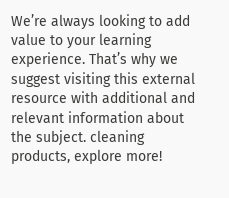We’re always looking to add value to your learning experience. That’s why we suggest visiting this external resource with additional and relevant information about the subject. cleaning products, explore more!